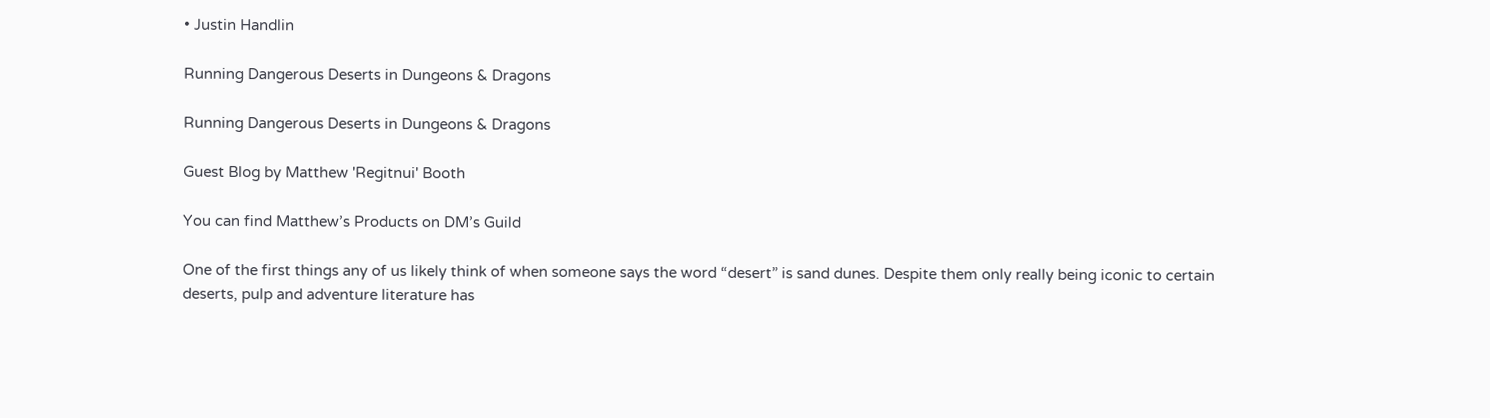• Justin Handlin

Running Dangerous Deserts in Dungeons & Dragons

Running Dangerous Deserts in Dungeons & Dragons

Guest Blog by Matthew 'Regitnui' Booth

You can find Matthew’s Products on DM’s Guild

One of the first things any of us likely think of when someone says the word “desert” is sand dunes. Despite them only really being iconic to certain deserts, pulp and adventure literature has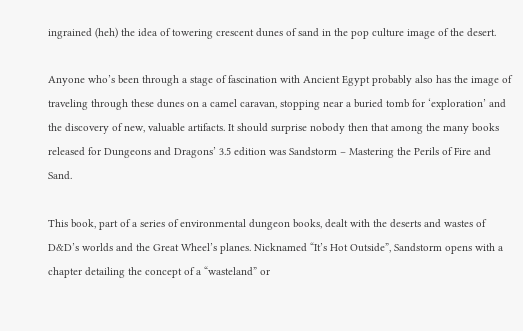ingrained (heh) the idea of towering crescent dunes of sand in the pop culture image of the desert.

Anyone who’s been through a stage of fascination with Ancient Egypt probably also has the image of traveling through these dunes on a camel caravan, stopping near a buried tomb for ‘exploration’ and the discovery of new, valuable artifacts. It should surprise nobody then that among the many books released for Dungeons and Dragons’ 3.5 edition was Sandstorm – Mastering the Perils of Fire and Sand.

This book, part of a series of environmental dungeon books, dealt with the deserts and wastes of D&D’s worlds and the Great Wheel’s planes. Nicknamed “It’s Hot Outside”, Sandstorm opens with a chapter detailing the concept of a “wasteland” or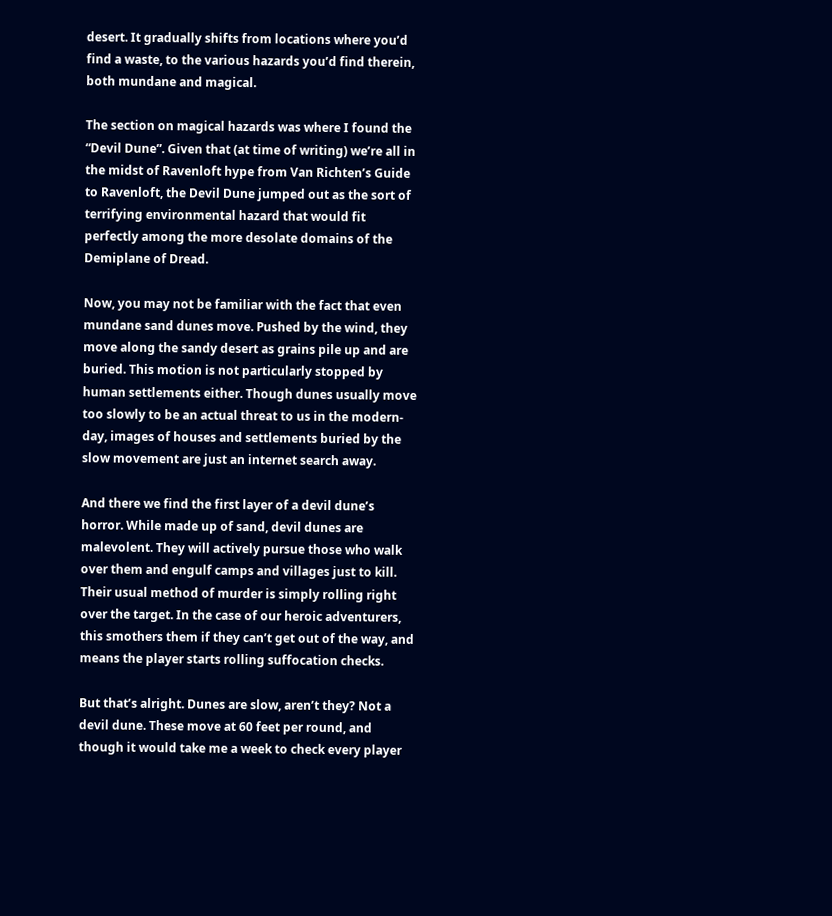desert. It gradually shifts from locations where you’d find a waste, to the various hazards you’d find therein, both mundane and magical.

The section on magical hazards was where I found the “Devil Dune”. Given that (at time of writing) we’re all in the midst of Ravenloft hype from Van Richten’s Guide to Ravenloft, the Devil Dune jumped out as the sort of terrifying environmental hazard that would fit perfectly among the more desolate domains of the Demiplane of Dread.

Now, you may not be familiar with the fact that even mundane sand dunes move. Pushed by the wind, they move along the sandy desert as grains pile up and are buried. This motion is not particularly stopped by human settlements either. Though dunes usually move too slowly to be an actual threat to us in the modern-day, images of houses and settlements buried by the slow movement are just an internet search away.

And there we find the first layer of a devil dune’s horror. While made up of sand, devil dunes are malevolent. They will actively pursue those who walk over them and engulf camps and villages just to kill. Their usual method of murder is simply rolling right over the target. In the case of our heroic adventurers, this smothers them if they can’t get out of the way, and means the player starts rolling suffocation checks.

But that’s alright. Dunes are slow, aren’t they? Not a devil dune. These move at 60 feet per round, and though it would take me a week to check every player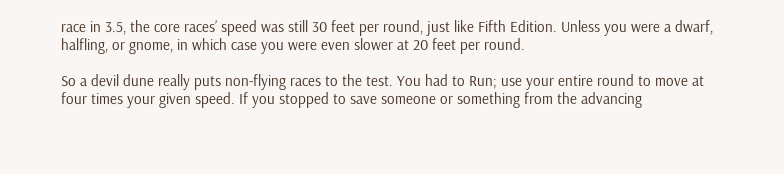race in 3.5, the core races’ speed was still 30 feet per round, just like Fifth Edition. Unless you were a dwarf, halfling, or gnome, in which case you were even slower at 20 feet per round.

So a devil dune really puts non-flying races to the test. You had to Run; use your entire round to move at four times your given speed. If you stopped to save someone or something from the advancing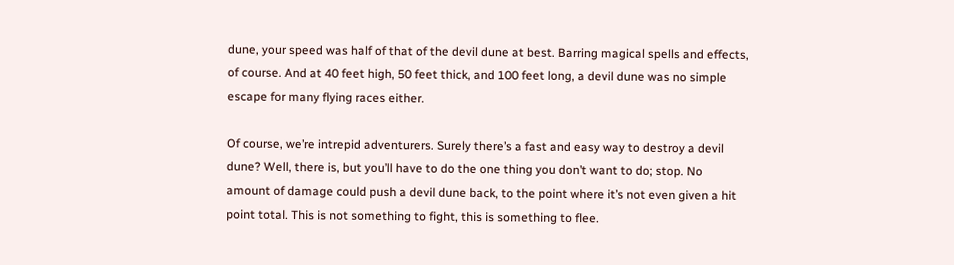dune, your speed was half of that of the devil dune at best. Barring magical spells and effects, of course. And at 40 feet high, 50 feet thick, and 100 feet long, a devil dune was no simple escape for many flying races either.

Of course, we’re intrepid adventurers. Surely there’s a fast and easy way to destroy a devil dune? Well, there is, but you’ll have to do the one thing you don’t want to do; stop. No amount of damage could push a devil dune back, to the point where it’s not even given a hit point total. This is not something to fight, this is something to flee.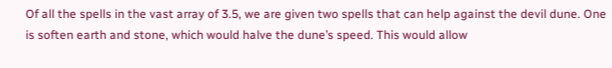Of all the spells in the vast array of 3.5, we are given two spells that can help against the devil dune. One is soften earth and stone, which would halve the dune’s speed. This would allow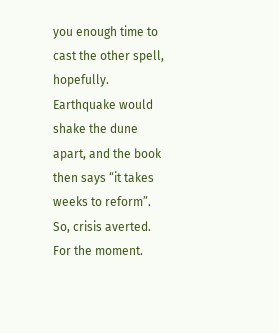you enough time to cast the other spell, hopefully. Earthquake would shake the dune apart, and the book then says “it takes weeks to reform”. So, crisis averted. For the moment.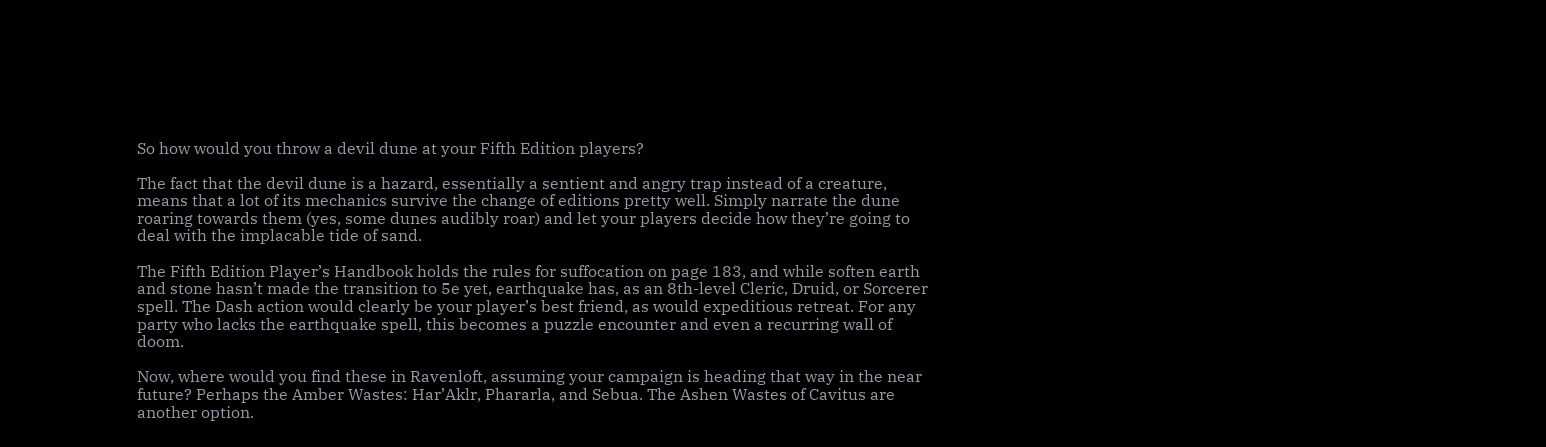So how would you throw a devil dune at your Fifth Edition players?

The fact that the devil dune is a hazard, essentially a sentient and angry trap instead of a creature, means that a lot of its mechanics survive the change of editions pretty well. Simply narrate the dune roaring towards them (yes, some dunes audibly roar) and let your players decide how they’re going to deal with the implacable tide of sand.

The Fifth Edition Player’s Handbook holds the rules for suffocation on page 183, and while soften earth and stone hasn’t made the transition to 5e yet, earthquake has, as an 8th-level Cleric, Druid, or Sorcerer spell. The Dash action would clearly be your player’s best friend, as would expeditious retreat. For any party who lacks the earthquake spell, this becomes a puzzle encounter and even a recurring wall of doom.

Now, where would you find these in Ravenloft, assuming your campaign is heading that way in the near future? Perhaps the Amber Wastes: Har’Aklr, Phararla, and Sebua. The Ashen Wastes of Cavitus are another option.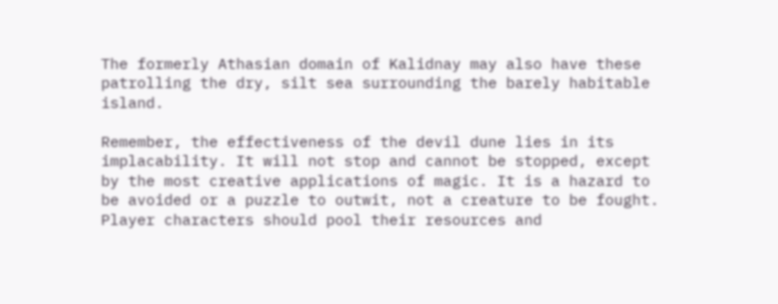The formerly Athasian domain of Kalidnay may also have these patrolling the dry, silt sea surrounding the barely habitable island.

Remember, the effectiveness of the devil dune lies in its implacability. It will not stop and cannot be stopped, except by the most creative applications of magic. It is a hazard to be avoided or a puzzle to outwit, not a creature to be fought. Player characters should pool their resources and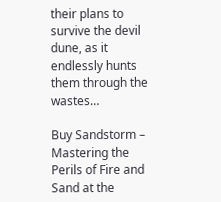their plans to survive the devil dune, as it endlessly hunts them through the wastes…

Buy Sandstorm – Mastering the Perils of Fire and Sand at the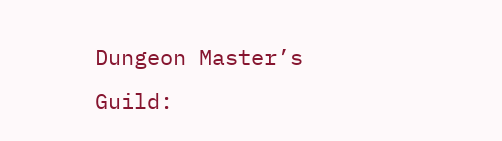Dungeon Master’s Guild: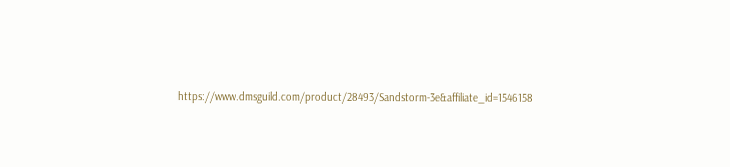https://www.dmsguild.com/product/28493/Sandstorm-3e&affiliate_id=1546158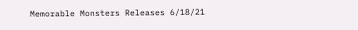Memorable Monsters Releases 6/18/21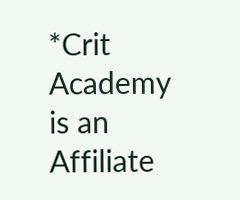*Crit Academy is an Affiliate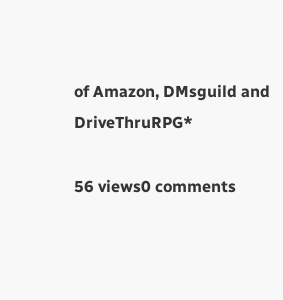of Amazon, DMsguild and DriveThruRPG*

56 views0 comments